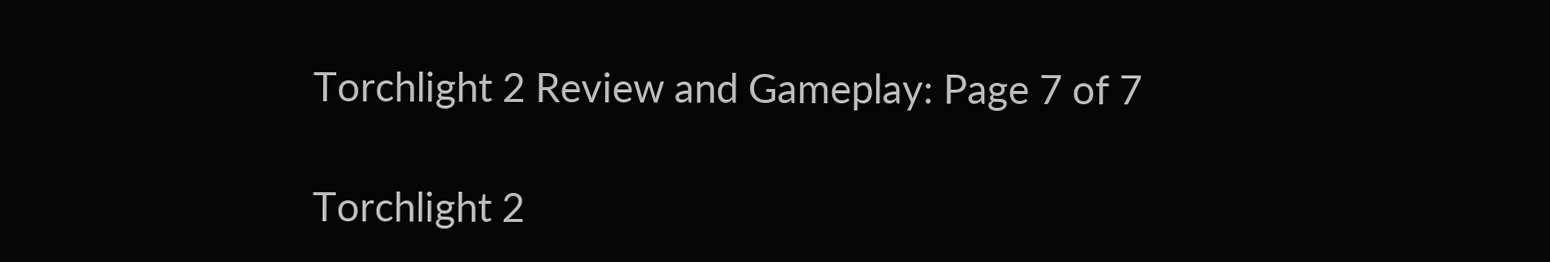Torchlight 2 Review and Gameplay: Page 7 of 7

Torchlight 2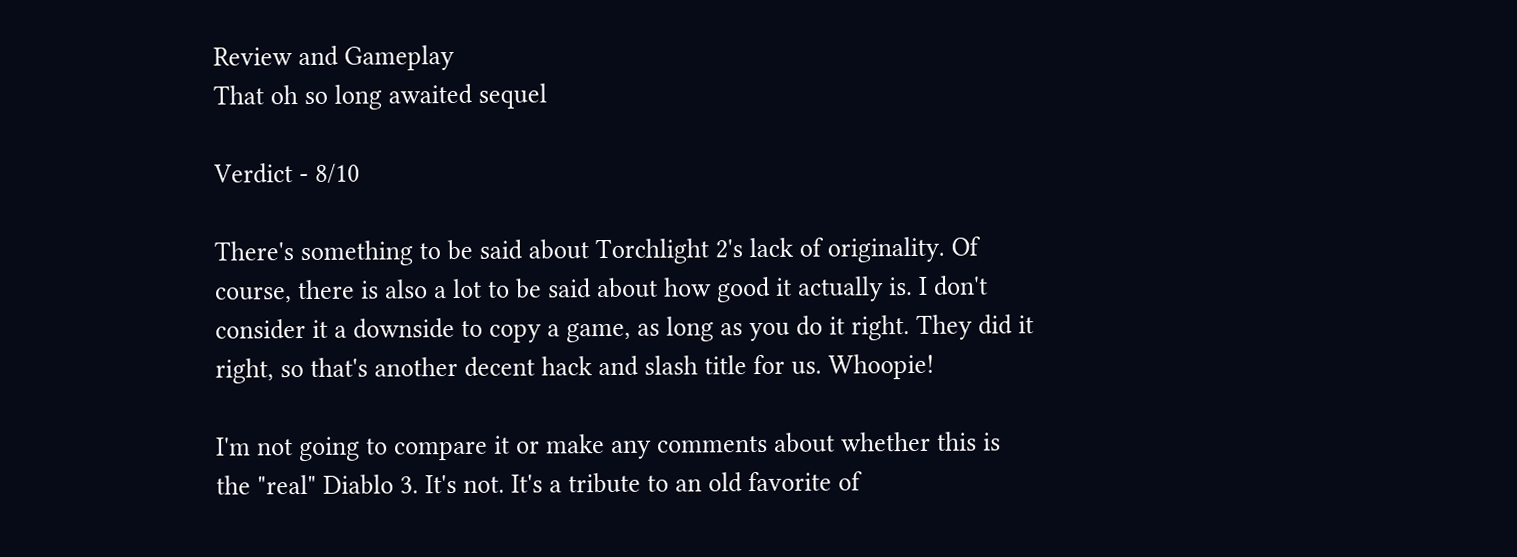Review and Gameplay
That oh so long awaited sequel

Verdict - 8/10

There's something to be said about Torchlight 2's lack of originality. Of course, there is also a lot to be said about how good it actually is. I don't consider it a downside to copy a game, as long as you do it right. They did it right, so that's another decent hack and slash title for us. Whoopie!

I'm not going to compare it or make any comments about whether this is the "real" Diablo 3. It's not. It's a tribute to an old favorite of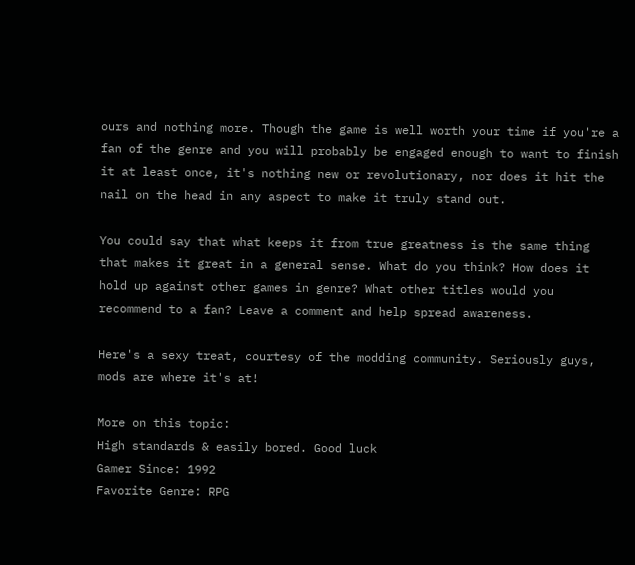ours and nothing more. Though the game is well worth your time if you're a fan of the genre and you will probably be engaged enough to want to finish it at least once, it's nothing new or revolutionary, nor does it hit the nail on the head in any aspect to make it truly stand out.

You could say that what keeps it from true greatness is the same thing that makes it great in a general sense. What do you think? How does it hold up against other games in genre? What other titles would you recommend to a fan? Leave a comment and help spread awareness.

Here's a sexy treat, courtesy of the modding community. Seriously guys, mods are where it's at!

More on this topic:
High standards & easily bored. Good luck
Gamer Since: 1992
Favorite Genre: RPG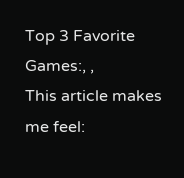Top 3 Favorite Games:, ,
This article makes me feel: